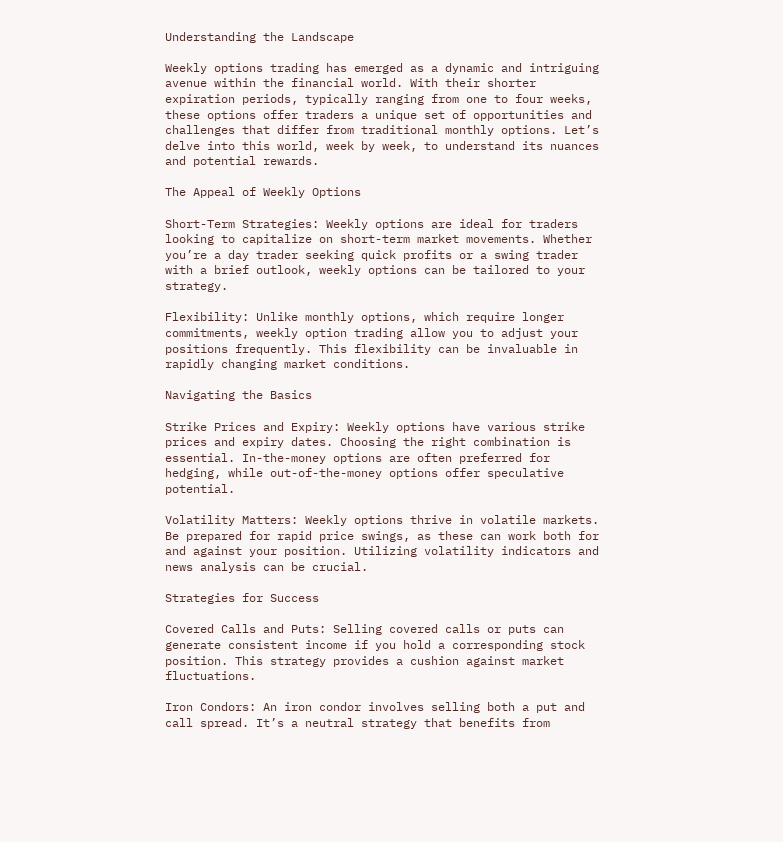Understanding the Landscape

Weekly options trading has emerged as a dynamic and intriguing avenue within the financial world. With their shorter expiration periods, typically ranging from one to four weeks, these options offer traders a unique set of opportunities and challenges that differ from traditional monthly options. Let’s delve into this world, week by week, to understand its nuances and potential rewards.

The Appeal of Weekly Options

Short-Term Strategies: Weekly options are ideal for traders looking to capitalize on short-term market movements. Whether you’re a day trader seeking quick profits or a swing trader with a brief outlook, weekly options can be tailored to your strategy.

Flexibility: Unlike monthly options, which require longer commitments, weekly option trading allow you to adjust your positions frequently. This flexibility can be invaluable in rapidly changing market conditions.

Navigating the Basics

Strike Prices and Expiry: Weekly options have various strike prices and expiry dates. Choosing the right combination is essential. In-the-money options are often preferred for hedging, while out-of-the-money options offer speculative potential.

Volatility Matters: Weekly options thrive in volatile markets. Be prepared for rapid price swings, as these can work both for and against your position. Utilizing volatility indicators and news analysis can be crucial.

Strategies for Success

Covered Calls and Puts: Selling covered calls or puts can generate consistent income if you hold a corresponding stock position. This strategy provides a cushion against market fluctuations.

Iron Condors: An iron condor involves selling both a put and call spread. It’s a neutral strategy that benefits from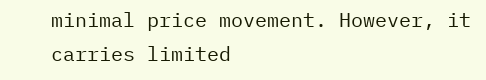minimal price movement. However, it carries limited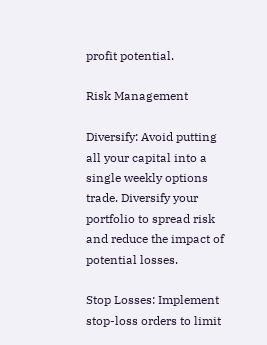profit potential.

Risk Management

Diversify: Avoid putting all your capital into a single weekly options trade. Diversify your portfolio to spread risk and reduce the impact of potential losses.

Stop Losses: Implement stop-loss orders to limit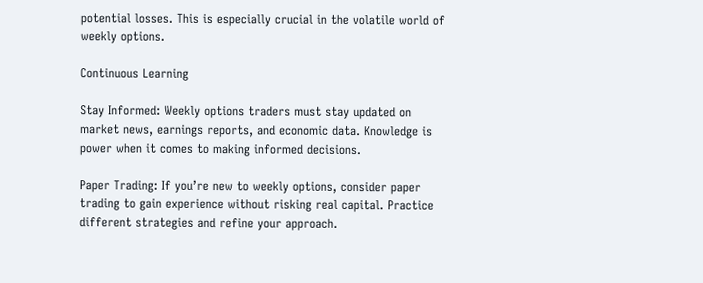potential losses. This is especially crucial in the volatile world of weekly options.

Continuous Learning

Stay Informed: Weekly options traders must stay updated on market news, earnings reports, and economic data. Knowledge is power when it comes to making informed decisions.

Paper Trading: If you’re new to weekly options, consider paper trading to gain experience without risking real capital. Practice different strategies and refine your approach.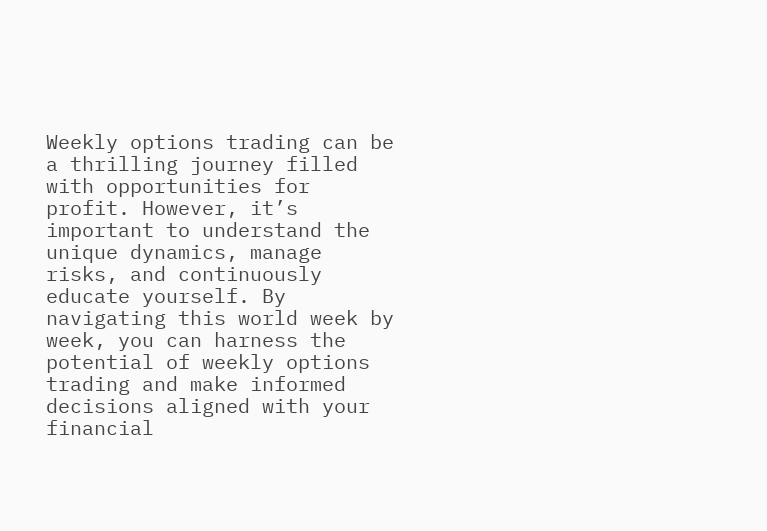Weekly options trading can be a thrilling journey filled with opportunities for profit. However, it’s important to understand the unique dynamics, manage risks, and continuously educate yourself. By navigating this world week by week, you can harness the potential of weekly options trading and make informed decisions aligned with your financial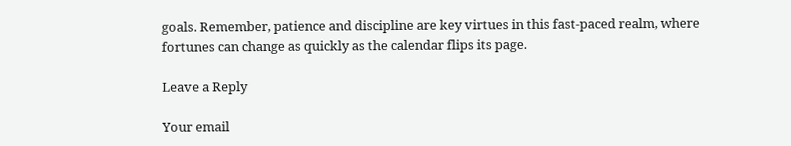goals. Remember, patience and discipline are key virtues in this fast-paced realm, where fortunes can change as quickly as the calendar flips its page.

Leave a Reply

Your email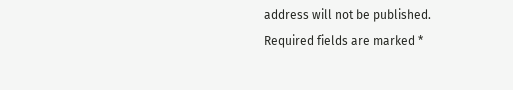address will not be published. Required fields are marked *